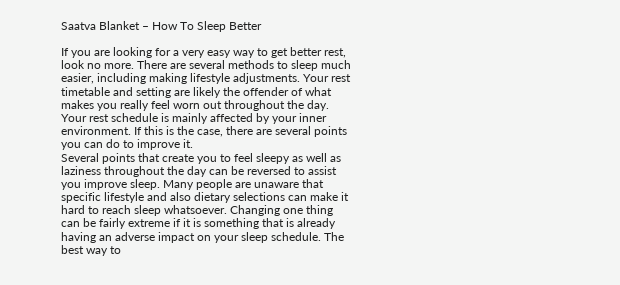Saatva Blanket – How To Sleep Better

If you are looking for a very easy way to get better rest, look no more. There are several methods to sleep much easier, including making lifestyle adjustments. Your rest timetable and setting are likely the offender of what makes you really feel worn out throughout the day. Your rest schedule is mainly affected by your inner environment. If this is the case, there are several points you can do to improve it.
Several points that create you to feel sleepy as well as laziness throughout the day can be reversed to assist you improve sleep. Many people are unaware that specific lifestyle and also dietary selections can make it hard to reach sleep whatsoever. Changing one thing can be fairly extreme if it is something that is already having an adverse impact on your sleep schedule. The best way to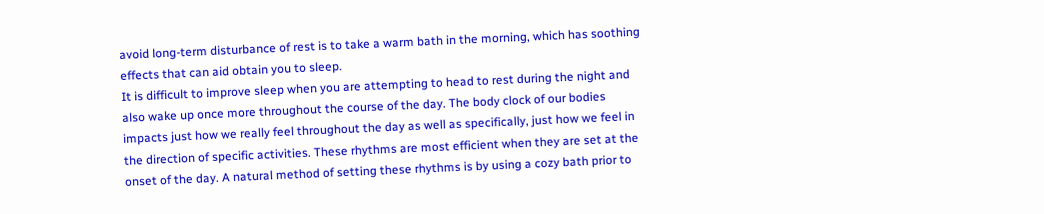avoid long-term disturbance of rest is to take a warm bath in the morning, which has soothing effects that can aid obtain you to sleep.
It is difficult to improve sleep when you are attempting to head to rest during the night and also wake up once more throughout the course of the day. The body clock of our bodies impacts just how we really feel throughout the day as well as specifically, just how we feel in the direction of specific activities. These rhythms are most efficient when they are set at the onset of the day. A natural method of setting these rhythms is by using a cozy bath prior to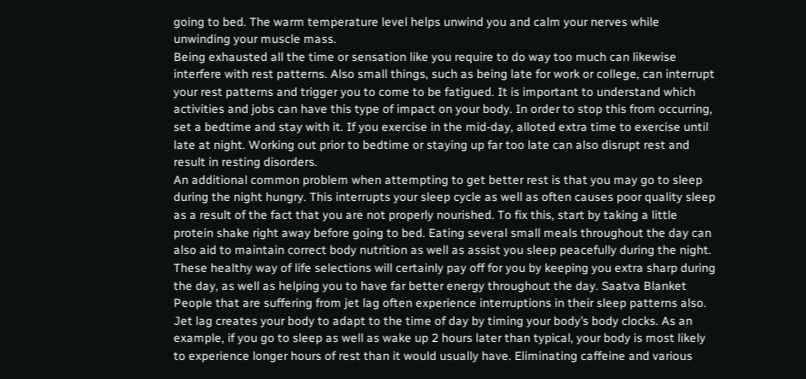going to bed. The warm temperature level helps unwind you and calm your nerves while unwinding your muscle mass.
Being exhausted all the time or sensation like you require to do way too much can likewise interfere with rest patterns. Also small things, such as being late for work or college, can interrupt your rest patterns and trigger you to come to be fatigued. It is important to understand which activities and jobs can have this type of impact on your body. In order to stop this from occurring, set a bedtime and stay with it. If you exercise in the mid-day, alloted extra time to exercise until late at night. Working out prior to bedtime or staying up far too late can also disrupt rest and result in resting disorders.
An additional common problem when attempting to get better rest is that you may go to sleep during the night hungry. This interrupts your sleep cycle as well as often causes poor quality sleep as a result of the fact that you are not properly nourished. To fix this, start by taking a little protein shake right away before going to bed. Eating several small meals throughout the day can also aid to maintain correct body nutrition as well as assist you sleep peacefully during the night. These healthy way of life selections will certainly pay off for you by keeping you extra sharp during the day, as well as helping you to have far better energy throughout the day. Saatva Blanket
People that are suffering from jet lag often experience interruptions in their sleep patterns also. Jet lag creates your body to adapt to the time of day by timing your body’s body clocks. As an example, if you go to sleep as well as wake up 2 hours later than typical, your body is most likely to experience longer hours of rest than it would usually have. Eliminating caffeine and various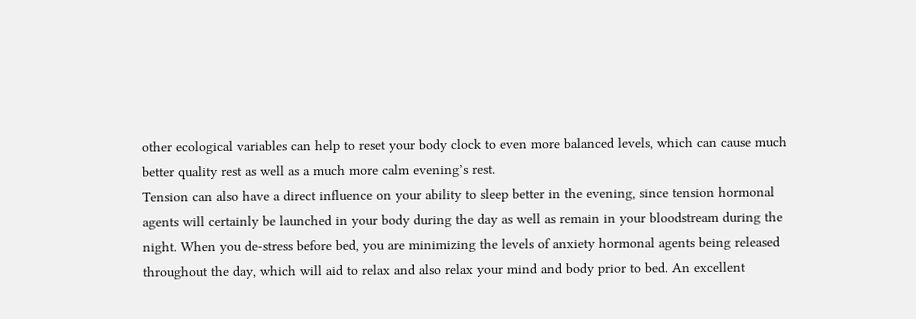other ecological variables can help to reset your body clock to even more balanced levels, which can cause much better quality rest as well as a much more calm evening’s rest.
Tension can also have a direct influence on your ability to sleep better in the evening, since tension hormonal agents will certainly be launched in your body during the day as well as remain in your bloodstream during the night. When you de-stress before bed, you are minimizing the levels of anxiety hormonal agents being released throughout the day, which will aid to relax and also relax your mind and body prior to bed. An excellent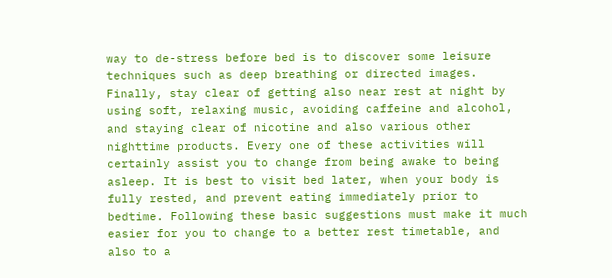way to de-stress before bed is to discover some leisure techniques such as deep breathing or directed images.
Finally, stay clear of getting also near rest at night by using soft, relaxing music, avoiding caffeine and alcohol, and staying clear of nicotine and also various other nighttime products. Every one of these activities will certainly assist you to change from being awake to being asleep. It is best to visit bed later, when your body is fully rested, and prevent eating immediately prior to bedtime. Following these basic suggestions must make it much easier for you to change to a better rest timetable, and also to a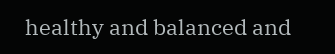healthy and balanced and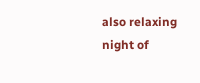also relaxing night of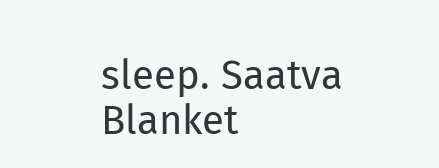sleep. Saatva Blanket